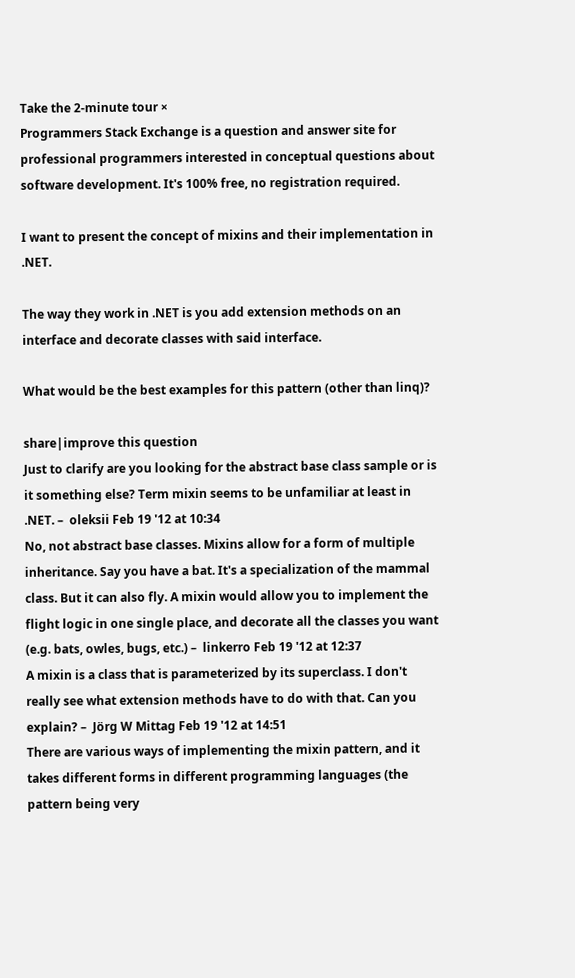Take the 2-minute tour ×
Programmers Stack Exchange is a question and answer site for professional programmers interested in conceptual questions about software development. It's 100% free, no registration required.

I want to present the concept of mixins and their implementation in .NET.

The way they work in .NET is you add extension methods on an interface and decorate classes with said interface.

What would be the best examples for this pattern (other than linq)?

share|improve this question
Just to clarify are you looking for the abstract base class sample or is it something else? Term mixin seems to be unfamiliar at least in .NET. –  oleksii Feb 19 '12 at 10:34
No, not abstract base classes. Mixins allow for a form of multiple inheritance. Say you have a bat. It's a specialization of the mammal class. But it can also fly. A mixin would allow you to implement the flight logic in one single place, and decorate all the classes you want (e.g. bats, owles, bugs, etc.) –  linkerro Feb 19 '12 at 12:37
A mixin is a class that is parameterized by its superclass. I don't really see what extension methods have to do with that. Can you explain? –  Jörg W Mittag Feb 19 '12 at 14:51
There are various ways of implementing the mixin pattern, and it takes different forms in different programming languages (the pattern being very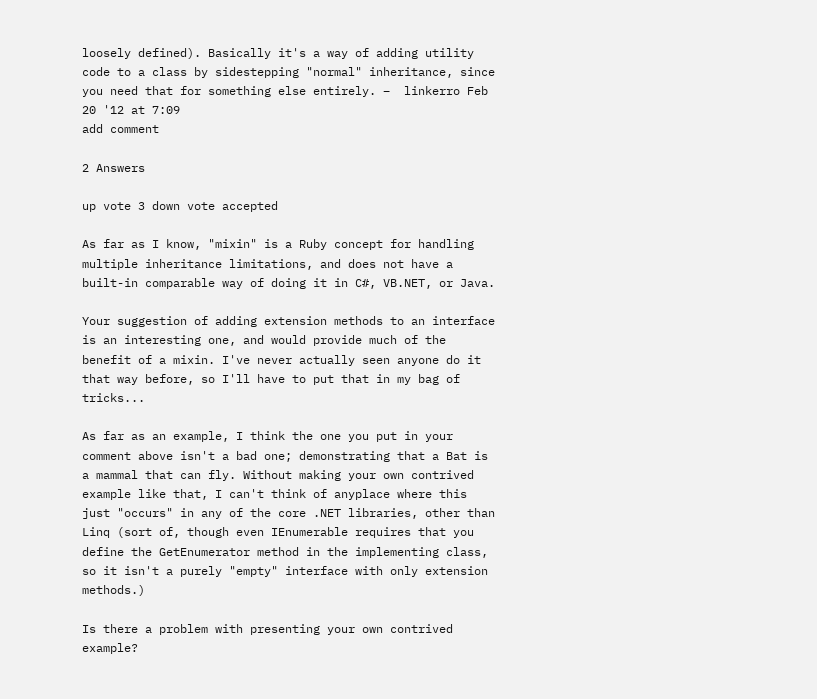loosely defined). Basically it's a way of adding utility code to a class by sidestepping "normal" inheritance, since you need that for something else entirely. –  linkerro Feb 20 '12 at 7:09
add comment

2 Answers

up vote 3 down vote accepted

As far as I know, "mixin" is a Ruby concept for handling multiple inheritance limitations, and does not have a built-in comparable way of doing it in C#, VB.NET, or Java.

Your suggestion of adding extension methods to an interface is an interesting one, and would provide much of the benefit of a mixin. I've never actually seen anyone do it that way before, so I'll have to put that in my bag of tricks...

As far as an example, I think the one you put in your comment above isn't a bad one; demonstrating that a Bat is a mammal that can fly. Without making your own contrived example like that, I can't think of anyplace where this just "occurs" in any of the core .NET libraries, other than Linq (sort of, though even IEnumerable requires that you define the GetEnumerator method in the implementing class, so it isn't a purely "empty" interface with only extension methods.)

Is there a problem with presenting your own contrived example?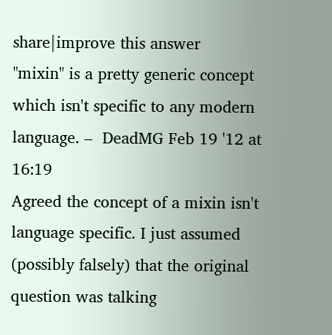share|improve this answer
"mixin" is a pretty generic concept which isn't specific to any modern language. –  DeadMG Feb 19 '12 at 16:19
Agreed the concept of a mixin isn't language specific. I just assumed (possibly falsely) that the original question was talking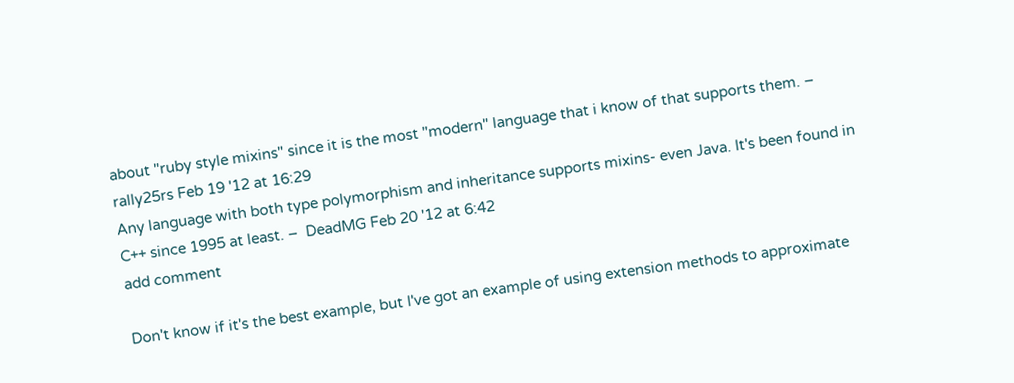about "ruby style mixins" since it is the most "modern" language that i know of that supports them. –  rally25rs Feb 19 '12 at 16:29
Any language with both type polymorphism and inheritance supports mixins- even Java. It's been found in C++ since 1995 at least. –  DeadMG Feb 20 '12 at 6:42
add comment

Don't know if it's the best example, but I've got an example of using extension methods to approximate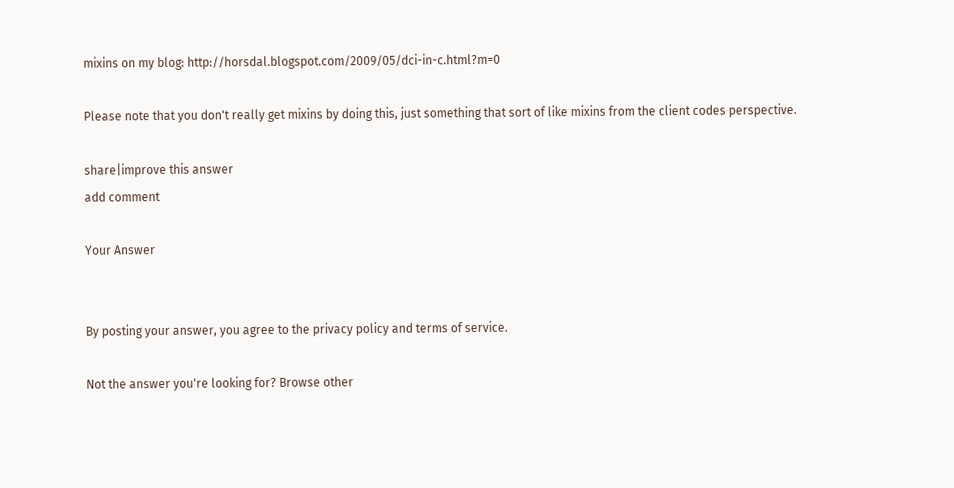mixins on my blog: http://horsdal.blogspot.com/2009/05/dci-in-c.html?m=0

Please note that you don't really get mixins by doing this, just something that sort of like mixins from the client codes perspective.

share|improve this answer
add comment

Your Answer


By posting your answer, you agree to the privacy policy and terms of service.

Not the answer you're looking for? Browse other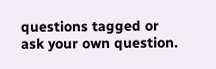questions tagged or ask your own question.